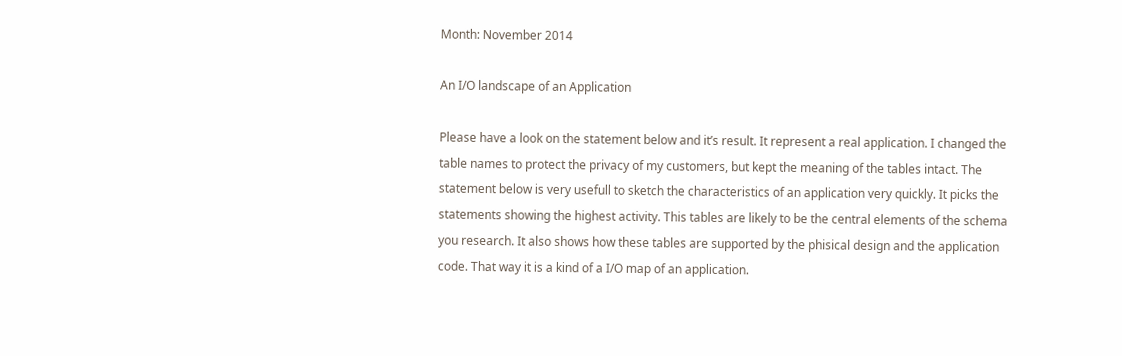Month: November 2014

An I/O landscape of an Application

Please have a look on the statement below and it’s result. It represent a real application. I changed the table names to protect the privacy of my customers, but kept the meaning of the tables intact. The statement below is very usefull to sketch the characteristics of an application very quickly. It picks the statements showing the highest activity. This tables are likely to be the central elements of the schema you research. It also shows how these tables are supported by the phisical design and the application code. That way it is a kind of a I/O map of an application.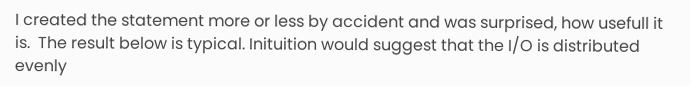I created the statement more or less by accident and was surprised, how usefull it is.  The result below is typical. Inituition would suggest that the I/O is distributed evenly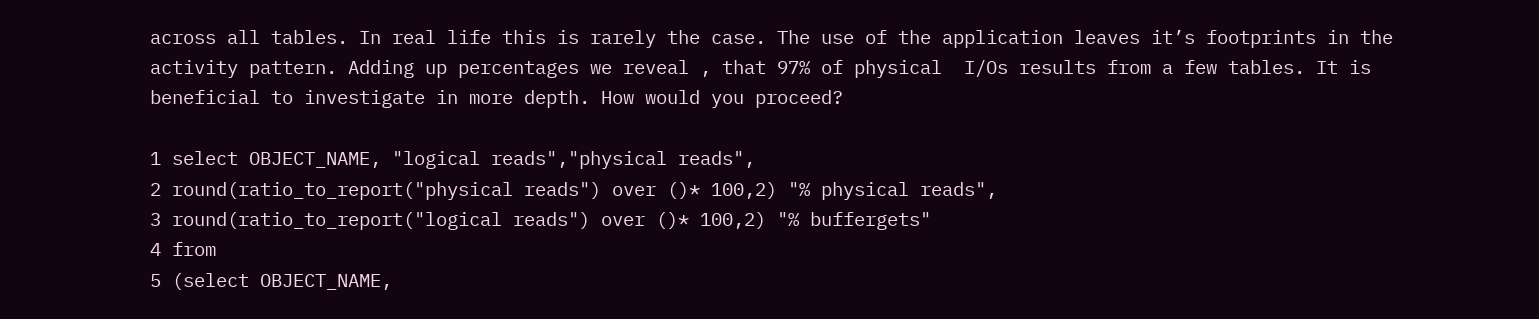across all tables. In real life this is rarely the case. The use of the application leaves it’s footprints in the activity pattern. Adding up percentages we reveal , that 97% of physical  I/Os results from a few tables. It is beneficial to investigate in more depth. How would you proceed?

1 select OBJECT_NAME, "logical reads","physical reads",
2 round(ratio_to_report("physical reads") over ()* 100,2) "% physical reads",
3 round(ratio_to_report("logical reads") over ()* 100,2) "% buffergets"
4 from
5 (select OBJECT_NAME,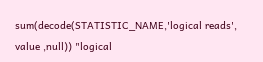sum(decode(STATISTIC_NAME,'logical reads', value ,null)) "logical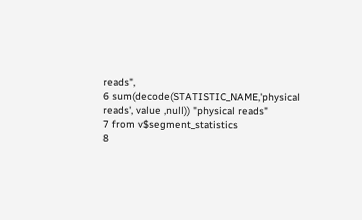reads",
6 sum(decode(STATISTIC_NAME,'physical reads', value ,null)) "physical reads"
7 from v$segment_statistics
8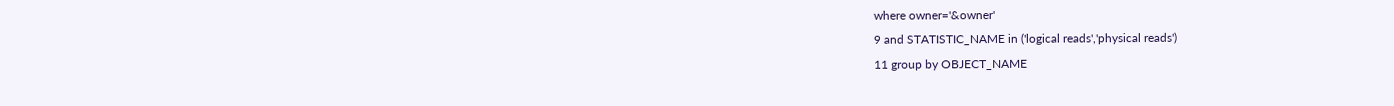where owner='&owner'
9 and STATISTIC_NAME in ('logical reads','physical reads')
11 group by OBJECT_NAME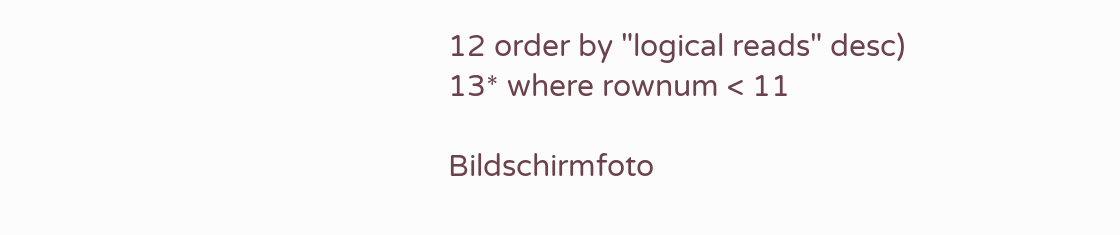12 order by "logical reads" desc)
13* where rownum < 11

Bildschirmfoto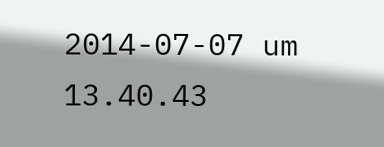2014-07-07 um 13.40.43